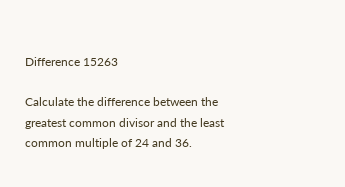Difference 15263

Calculate the difference between the greatest common divisor and the least common multiple of 24 and 36.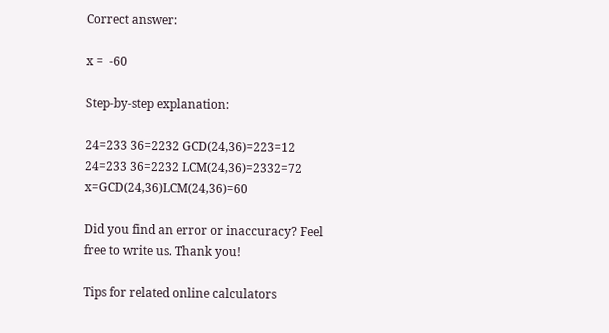Correct answer:

x =  -60

Step-by-step explanation:

24=233 36=2232 GCD(24,36)=223=12  24=233 36=2232 LCM(24,36)=2332=72  x=GCD(24,36)LCM(24,36)=60

Did you find an error or inaccuracy? Feel free to write us. Thank you!

Tips for related online calculators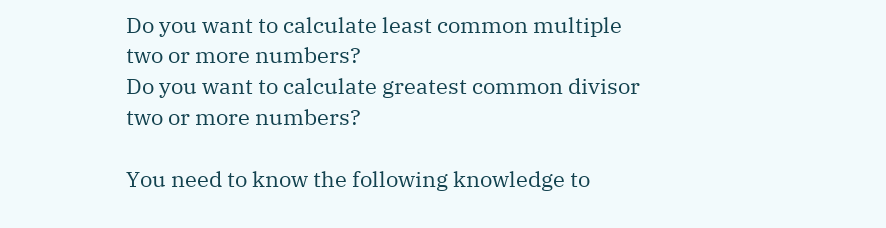Do you want to calculate least common multiple two or more numbers?
Do you want to calculate greatest common divisor two or more numbers?

You need to know the following knowledge to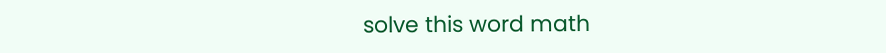solve this word math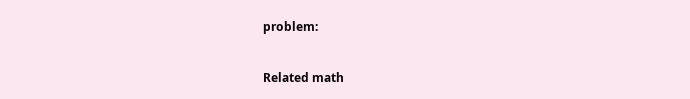problem:

Related math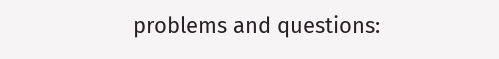problems and questions: